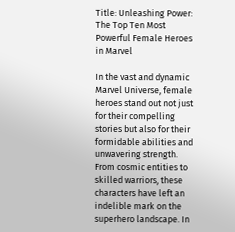Title: Unleashing Power: The Top Ten Most Powerful Female Heroes in Marvel

In the vast and dynamic Marvel Universe, female heroes stand out not just for their compelling stories but also for their formidable abilities and unwavering strength. From cosmic entities to skilled warriors, these characters have left an indelible mark on the superhero landscape. In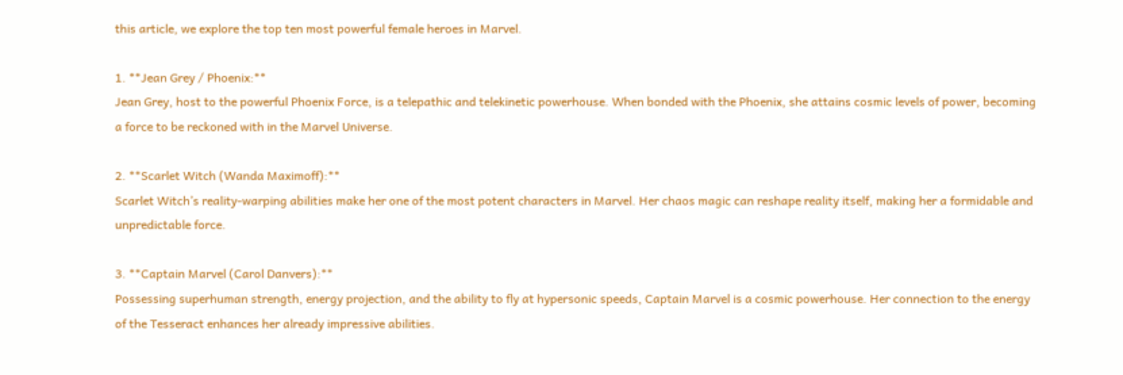this article, we explore the top ten most powerful female heroes in Marvel.

1. **Jean Grey / Phoenix:**
Jean Grey, host to the powerful Phoenix Force, is a telepathic and telekinetic powerhouse. When bonded with the Phoenix, she attains cosmic levels of power, becoming a force to be reckoned with in the Marvel Universe.

2. **Scarlet Witch (Wanda Maximoff):**
Scarlet Witch’s reality-warping abilities make her one of the most potent characters in Marvel. Her chaos magic can reshape reality itself, making her a formidable and unpredictable force.

3. **Captain Marvel (Carol Danvers):**
Possessing superhuman strength, energy projection, and the ability to fly at hypersonic speeds, Captain Marvel is a cosmic powerhouse. Her connection to the energy of the Tesseract enhances her already impressive abilities.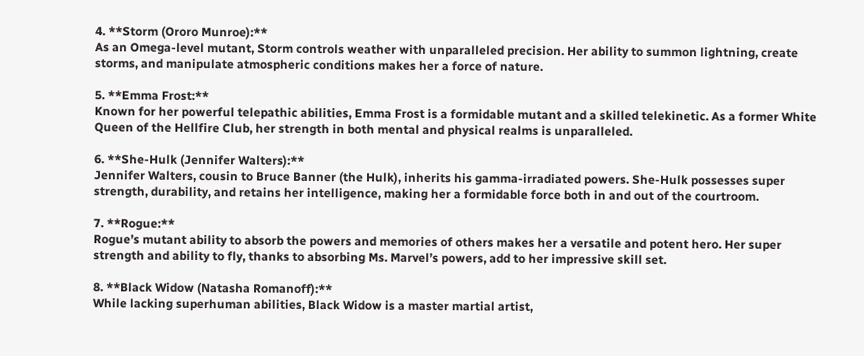4. **Storm (Ororo Munroe):**
As an Omega-level mutant, Storm controls weather with unparalleled precision. Her ability to summon lightning, create storms, and manipulate atmospheric conditions makes her a force of nature.

5. **Emma Frost:**
Known for her powerful telepathic abilities, Emma Frost is a formidable mutant and a skilled telekinetic. As a former White Queen of the Hellfire Club, her strength in both mental and physical realms is unparalleled.

6. **She-Hulk (Jennifer Walters):**
Jennifer Walters, cousin to Bruce Banner (the Hulk), inherits his gamma-irradiated powers. She-Hulk possesses super strength, durability, and retains her intelligence, making her a formidable force both in and out of the courtroom.

7. **Rogue:**
Rogue’s mutant ability to absorb the powers and memories of others makes her a versatile and potent hero. Her super strength and ability to fly, thanks to absorbing Ms. Marvel’s powers, add to her impressive skill set.

8. **Black Widow (Natasha Romanoff):**
While lacking superhuman abilities, Black Widow is a master martial artist,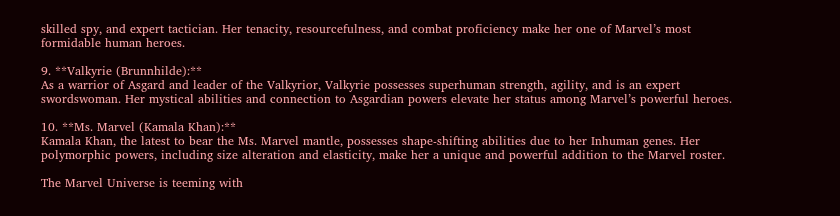skilled spy, and expert tactician. Her tenacity, resourcefulness, and combat proficiency make her one of Marvel’s most formidable human heroes.

9. **Valkyrie (Brunnhilde):**
As a warrior of Asgard and leader of the Valkyrior, Valkyrie possesses superhuman strength, agility, and is an expert swordswoman. Her mystical abilities and connection to Asgardian powers elevate her status among Marvel’s powerful heroes.

10. **Ms. Marvel (Kamala Khan):**
Kamala Khan, the latest to bear the Ms. Marvel mantle, possesses shape-shifting abilities due to her Inhuman genes. Her polymorphic powers, including size alteration and elasticity, make her a unique and powerful addition to the Marvel roster.

The Marvel Universe is teeming with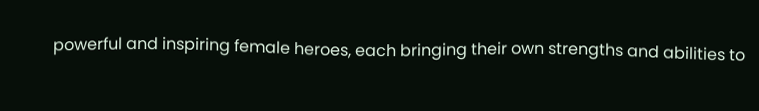powerful and inspiring female heroes, each bringing their own strengths and abilities to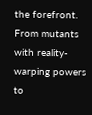the forefront. From mutants with reality-warping powers to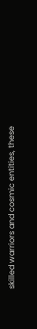skilled warriors and cosmic entities, these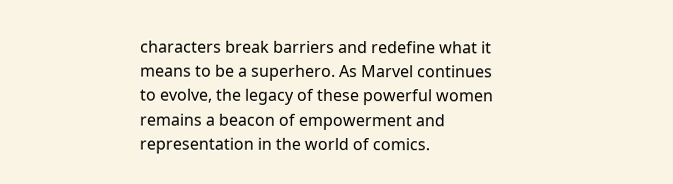characters break barriers and redefine what it means to be a superhero. As Marvel continues to evolve, the legacy of these powerful women remains a beacon of empowerment and representation in the world of comics.